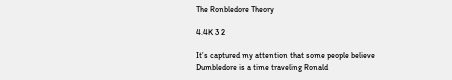The Ronbledore Theory

4.4K 3 2

It’s captured my attention that some people believe Dumbledore is a time traveling Ronald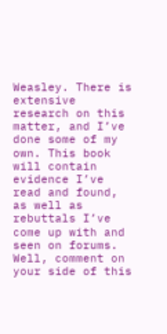Weasley. There is extensive research on this matter, and I’ve done some of my own. This book will contain evidence I’ve read and found, as well as rebuttals I’ve come up with and seen on forums. Well, comment on your side of this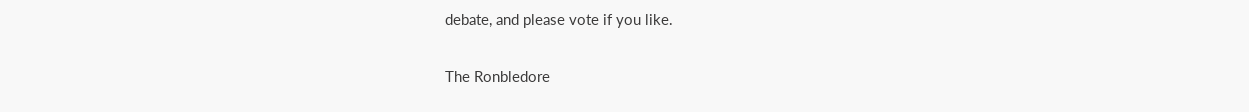debate, and please vote if you like.

The Ronbledore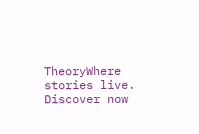TheoryWhere stories live. Discover now